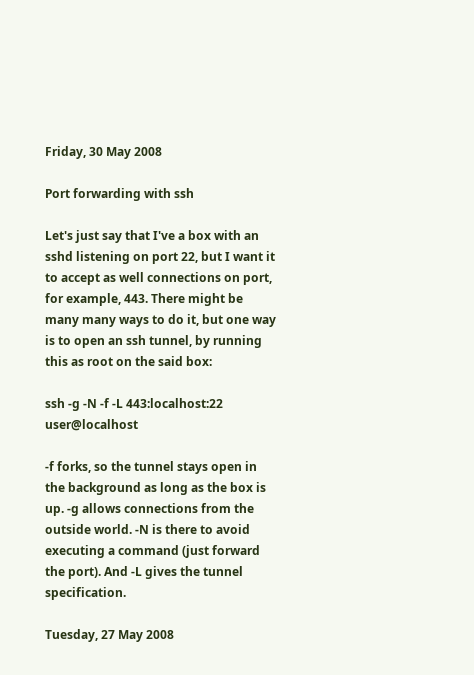Friday, 30 May 2008

Port forwarding with ssh

Let's just say that I've a box with an sshd listening on port 22, but I want it to accept as well connections on port, for example, 443. There might be many many ways to do it, but one way is to open an ssh tunnel, by running this as root on the said box:

ssh -g -N -f -L 443:localhost:22 user@localhost

-f forks, so the tunnel stays open in the background as long as the box is up. -g allows connections from the outside world. -N is there to avoid executing a command (just forward the port). And -L gives the tunnel specification.

Tuesday, 27 May 2008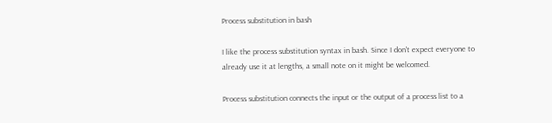Process substitution in bash

I like the process substitution syntax in bash. Since I don't expect everyone to already use it at lengths, a small note on it might be welcomed.

Process substitution connects the input or the output of a process list to a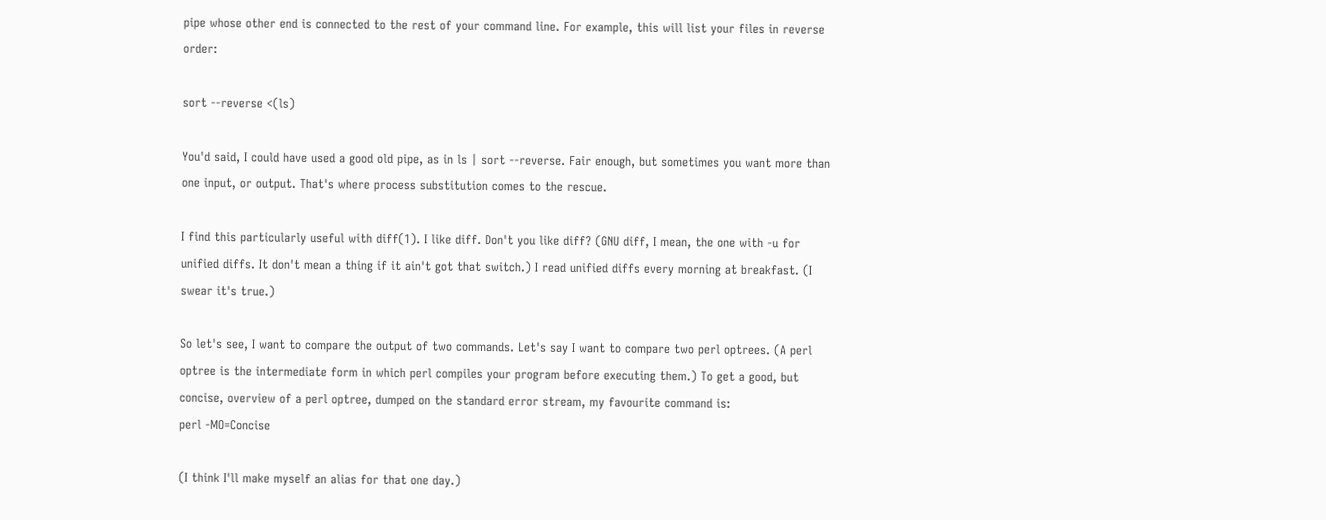pipe whose other end is connected to the rest of your command line. For example, this will list your files in reverse order:

sort --reverse <(ls)

You'd said, I could have used a good old pipe, as in ls | sort --reverse. Fair enough, but sometimes you want more than one input, or output. That's where process substitution comes to the rescue.

I find this particularly useful with diff(1). I like diff. Don't you like diff? (GNU diff, I mean, the one with -u for unified diffs. It don't mean a thing if it ain't got that switch.) I read unified diffs every morning at breakfast. (I swear it's true.)

So let's see, I want to compare the output of two commands. Let's say I want to compare two perl optrees. (A perl optree is the intermediate form in which perl compiles your program before executing them.) To get a good, but concise, overview of a perl optree, dumped on the standard error stream, my favourite command is:
perl -MO=Concise

(I think I'll make myself an alias for that one day.)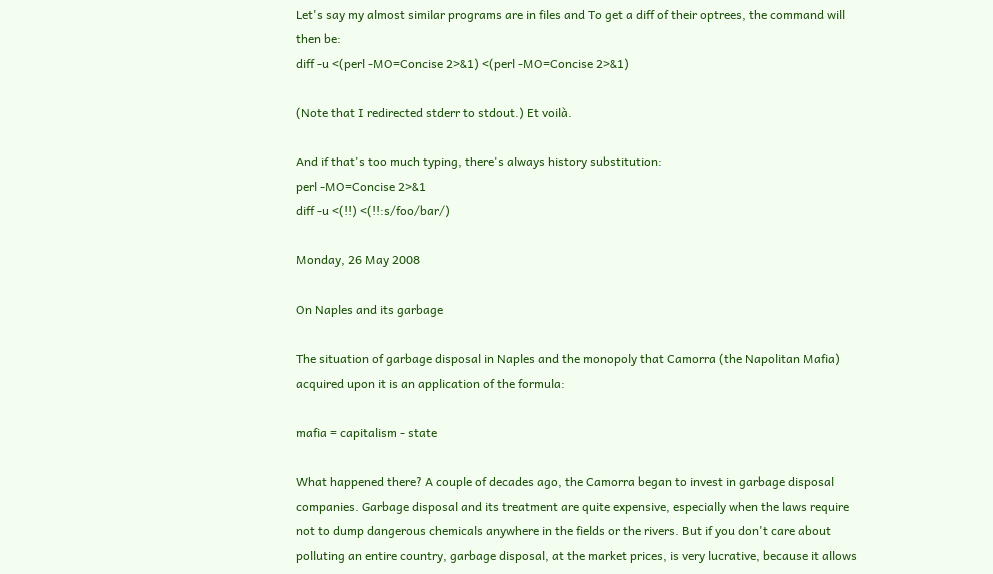Let's say my almost similar programs are in files and To get a diff of their optrees, the command will then be:
diff -u <(perl -MO=Concise 2>&1) <(perl -MO=Concise 2>&1)

(Note that I redirected stderr to stdout.) Et voilà.

And if that's too much typing, there's always history substitution:
perl -MO=Concise 2>&1
diff -u <(!!) <(!!:s/foo/bar/)

Monday, 26 May 2008

On Naples and its garbage

The situation of garbage disposal in Naples and the monopoly that Camorra (the Napolitan Mafia) acquired upon it is an application of the formula:

mafia = capitalism - state

What happened there? A couple of decades ago, the Camorra began to invest in garbage disposal companies. Garbage disposal and its treatment are quite expensive, especially when the laws require not to dump dangerous chemicals anywhere in the fields or the rivers. But if you don't care about polluting an entire country, garbage disposal, at the market prices, is very lucrative, because it allows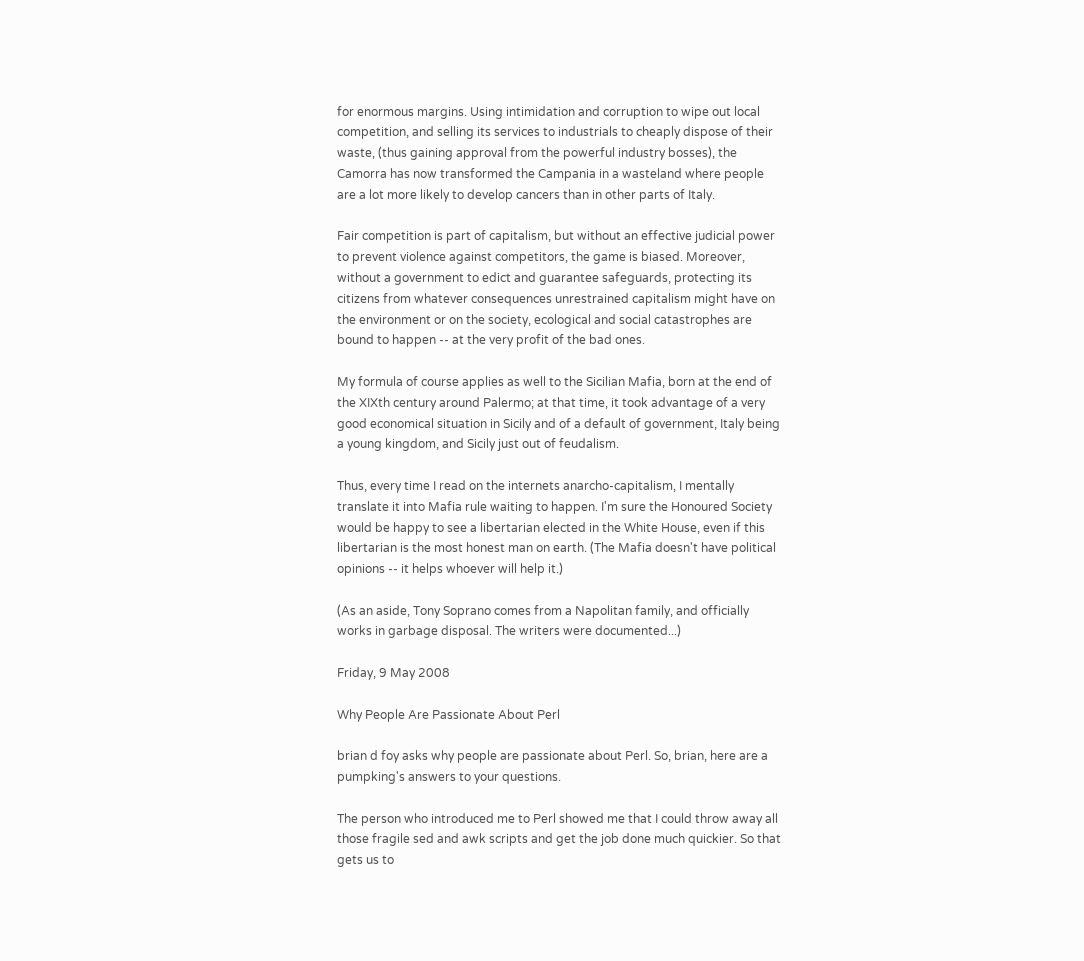for enormous margins. Using intimidation and corruption to wipe out local competition, and selling its services to industrials to cheaply dispose of their waste, (thus gaining approval from the powerful industry bosses), the Camorra has now transformed the Campania in a wasteland where people are a lot more likely to develop cancers than in other parts of Italy.

Fair competition is part of capitalism, but without an effective judicial power to prevent violence against competitors, the game is biased. Moreover, without a government to edict and guarantee safeguards, protecting its citizens from whatever consequences unrestrained capitalism might have on the environment or on the society, ecological and social catastrophes are bound to happen -- at the very profit of the bad ones.

My formula of course applies as well to the Sicilian Mafia, born at the end of the XIXth century around Palermo; at that time, it took advantage of a very good economical situation in Sicily and of a default of government, Italy being a young kingdom, and Sicily just out of feudalism.

Thus, every time I read on the internets anarcho-capitalism, I mentally translate it into Mafia rule waiting to happen. I'm sure the Honoured Society would be happy to see a libertarian elected in the White House, even if this libertarian is the most honest man on earth. (The Mafia doesn't have political opinions -- it helps whoever will help it.)

(As an aside, Tony Soprano comes from a Napolitan family, and officially works in garbage disposal. The writers were documented...)

Friday, 9 May 2008

Why People Are Passionate About Perl

brian d foy asks why people are passionate about Perl. So, brian, here are a pumpking's answers to your questions.

The person who introduced me to Perl showed me that I could throw away all those fragile sed and awk scripts and get the job done much quickier. So that gets us to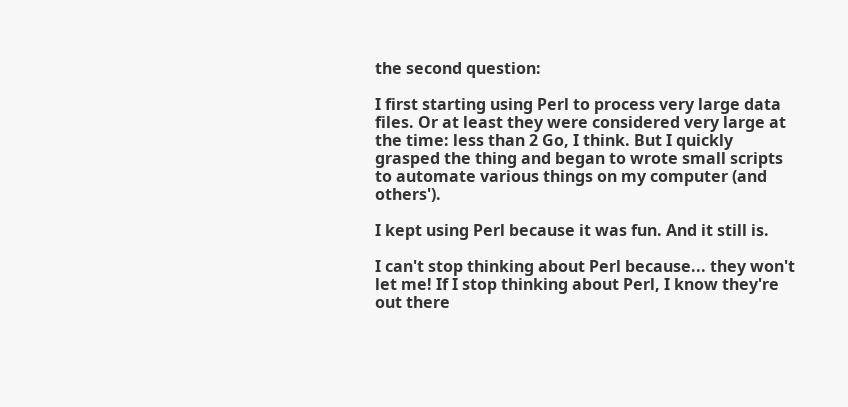the second question:

I first starting using Perl to process very large data files. Or at least they were considered very large at the time: less than 2 Go, I think. But I quickly grasped the thing and began to wrote small scripts to automate various things on my computer (and others').

I kept using Perl because it was fun. And it still is.

I can't stop thinking about Perl because... they won't let me! If I stop thinking about Perl, I know they're out there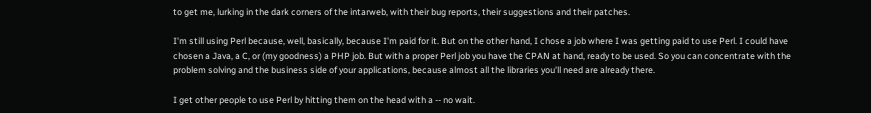to get me, lurking in the dark corners of the intarweb, with their bug reports, their suggestions and their patches.

I'm still using Perl because, well, basically, because I'm paid for it. But on the other hand, I chose a job where I was getting paid to use Perl. I could have chosen a Java, a C, or (my goodness) a PHP job. But with a proper Perl job you have the CPAN at hand, ready to be used. So you can concentrate with the problem solving and the business side of your applications, because almost all the libraries you'll need are already there.

I get other people to use Perl by hitting them on the head with a -- no wait.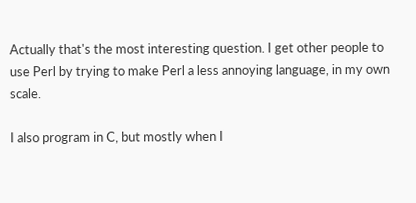Actually that's the most interesting question. I get other people to use Perl by trying to make Perl a less annoying language, in my own scale.

I also program in C, but mostly when I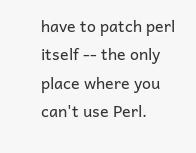have to patch perl itself -- the only place where you can't use Perl.